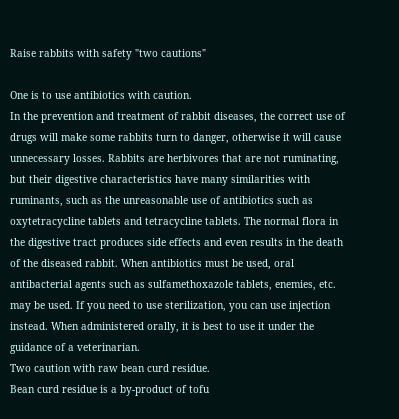Raise rabbits with safety "two cautions"

One is to use antibiotics with caution.
In the prevention and treatment of rabbit diseases, the correct use of drugs will make some rabbits turn to danger, otherwise it will cause unnecessary losses. Rabbits are herbivores that are not ruminating, but their digestive characteristics have many similarities with ruminants, such as the unreasonable use of antibiotics such as oxytetracycline tablets and tetracycline tablets. The normal flora in the digestive tract produces side effects and even results in the death of the diseased rabbit. When antibiotics must be used, oral antibacterial agents such as sulfamethoxazole tablets, enemies, etc. may be used. If you need to use sterilization, you can use injection instead. When administered orally, it is best to use it under the guidance of a veterinarian.
Two caution with raw bean curd residue.
Bean curd residue is a by-product of tofu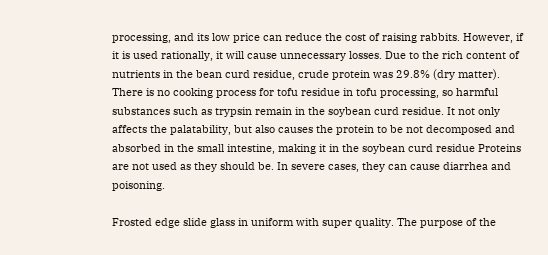processing, and its low price can reduce the cost of raising rabbits. However, if it is used rationally, it will cause unnecessary losses. Due to the rich content of nutrients in the bean curd residue, crude protein was 29.8% (dry matter). There is no cooking process for tofu residue in tofu processing, so harmful substances such as trypsin remain in the soybean curd residue. It not only affects the palatability, but also causes the protein to be not decomposed and absorbed in the small intestine, making it in the soybean curd residue Proteins are not used as they should be. In severe cases, they can cause diarrhea and poisoning.

Frosted edge slide glass in uniform with super quality. The purpose of the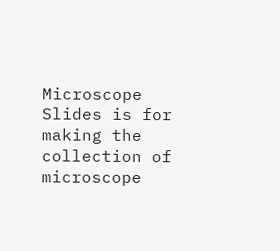Microscope Slides is for making the collection of microscope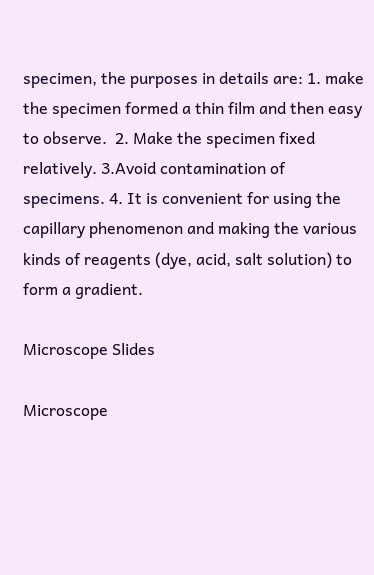specimen, the purposes in details are: 1. make the specimen formed a thin film and then easy to observe.  2. Make the specimen fixed relatively. 3.Avoid contamination of specimens. 4. It is convenient for using the capillary phenomenon and making the various kinds of reagents (dye, acid, salt solution) to form a gradient.

Microscope Slides

Microscope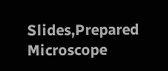Slides,Prepared Microscope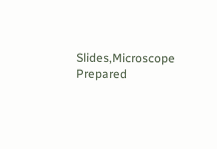Slides,Microscope Prepared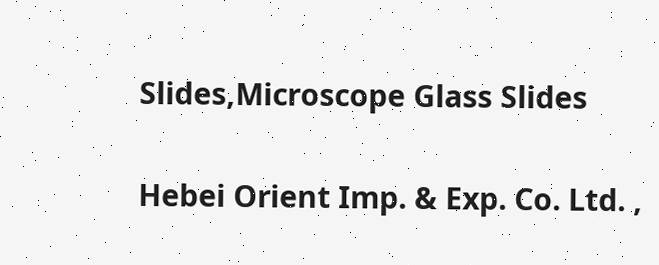Slides,Microscope Glass Slides

Hebei Orient Imp. & Exp. Co. Ltd. ,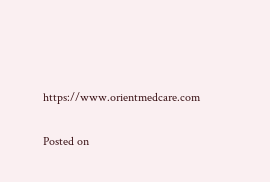https://www.orientmedcare.com

Posted on